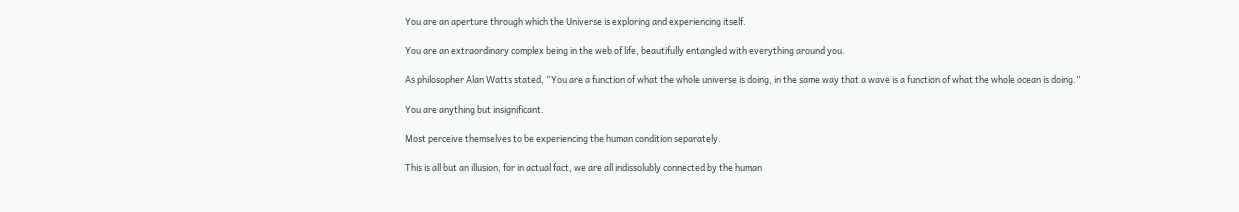You are an aperture through which the Universe is exploring and experiencing itself.

You are an extraordinary complex being in the web of life, beautifully entangled with everything around you.

As philosopher Alan Watts stated, “You are a function of what the whole universe is doing, in the same way that a wave is a function of what the whole ocean is doing.”

You are anything but insignificant.

Most perceive themselves to be experiencing the human condition separately.

This is all but an illusion, for in actual fact, we are all indissolubly connected by the human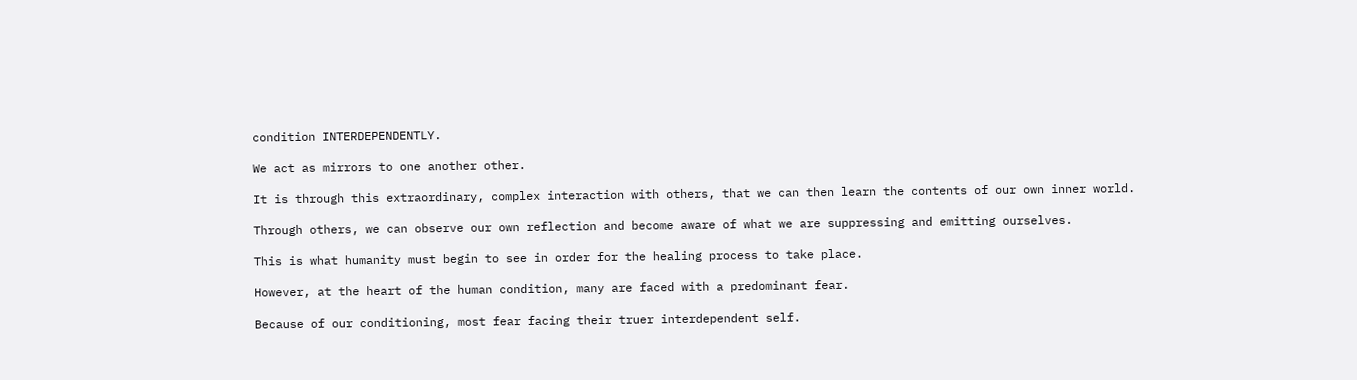condition INTERDEPENDENTLY.

We act as mirrors to one another other.

It is through this extraordinary, complex interaction with others, that we can then learn the contents of our own inner world.

Through others, we can observe our own reflection and become aware of what we are suppressing and emitting ourselves.

This is what humanity must begin to see in order for the healing process to take place.

However, at the heart of the human condition, many are faced with a predominant fear.

Because of our conditioning, most fear facing their truer interdependent self.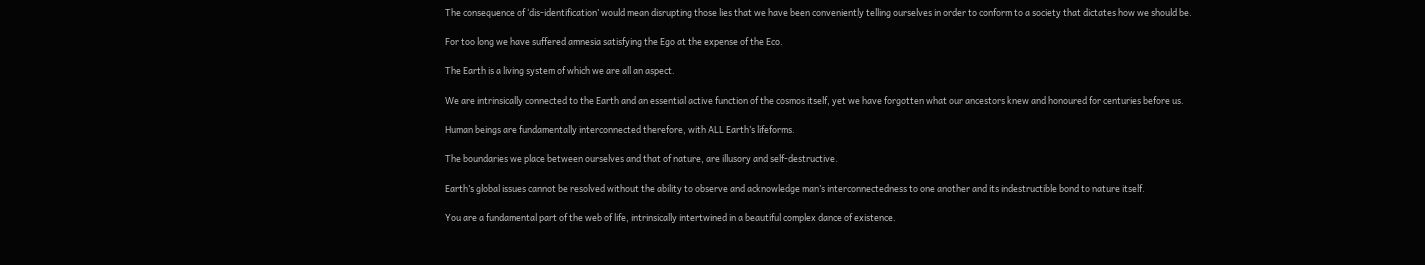The consequence of ‘dis-identification’ would mean disrupting those lies that we have been conveniently telling ourselves in order to conform to a society that dictates how we should be.

For too long we have suffered amnesia satisfying the Ego at the expense of the Eco.

The Earth is a living system of which we are all an aspect.

We are intrinsically connected to the Earth and an essential active function of the cosmos itself, yet we have forgotten what our ancestors knew and honoured for centuries before us.

Human beings are fundamentally interconnected therefore, with ALL Earth’s lifeforms.

The boundaries we place between ourselves and that of nature, are illusory and self-destructive.

Earth’s global issues cannot be resolved without the ability to observe and acknowledge man’s interconnectedness to one another and its indestructible bond to nature itself.

You are a fundamental part of the web of life, intrinsically intertwined in a beautiful complex dance of existence.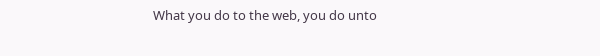What you do to the web, you do unto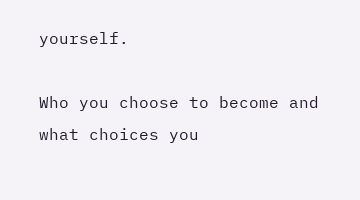yourself.

Who you choose to become and what choices you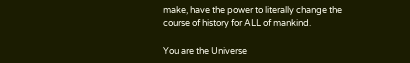make, have the power to literally change the course of history for ALL of mankind.

You are the Universe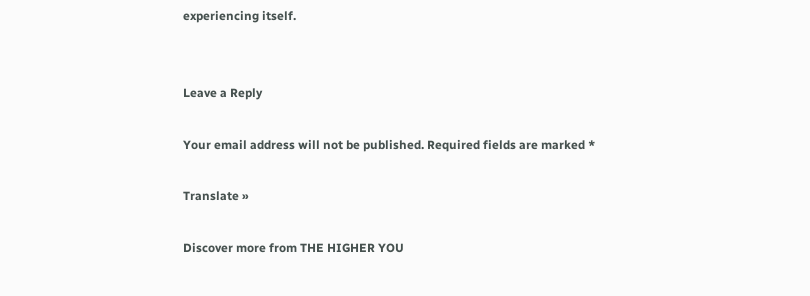experiencing itself.


Leave a Reply

Your email address will not be published. Required fields are marked *

Translate »

Discover more from THE HIGHER YOU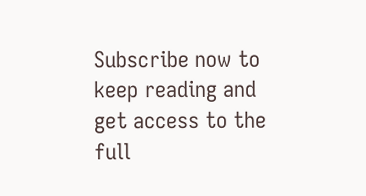Subscribe now to keep reading and get access to the full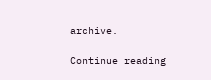archive.

Continue reading